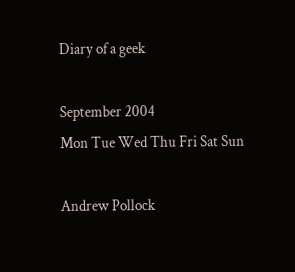Diary of a geek

September 2004
Mon Tue Wed Thu Fri Sat Sun

Andrew Pollock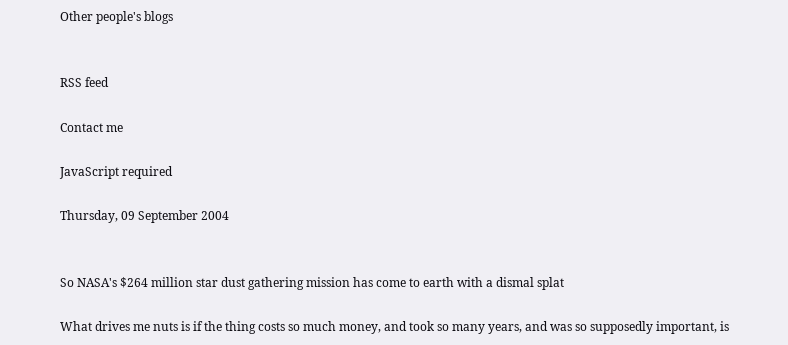Other people's blogs


RSS feed

Contact me

JavaScript required

Thursday, 09 September 2004


So NASA's $264 million star dust gathering mission has come to earth with a dismal splat

What drives me nuts is if the thing costs so much money, and took so many years, and was so supposedly important, is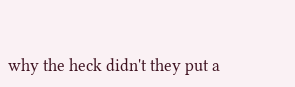why the heck didn't they put a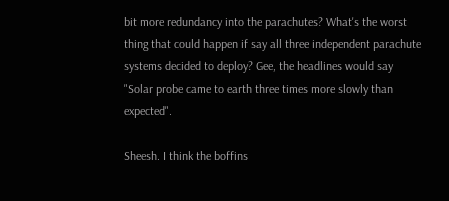bit more redundancy into the parachutes? What's the worst thing that could happen if say all three independent parachute systems decided to deploy? Gee, the headlines would say "Solar probe came to earth three times more slowly than expected".

Sheesh. I think the boffins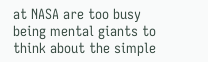at NASA are too busy being mental giants to think about the simple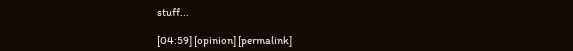stuff...

[04:59] [opinion] [permalink]